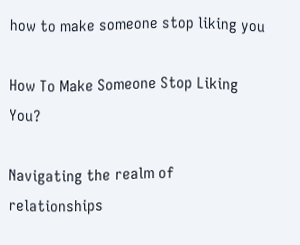how to make someone stop liking you

How To Make Someone Stop Liking You?

Navigating the realm of relationships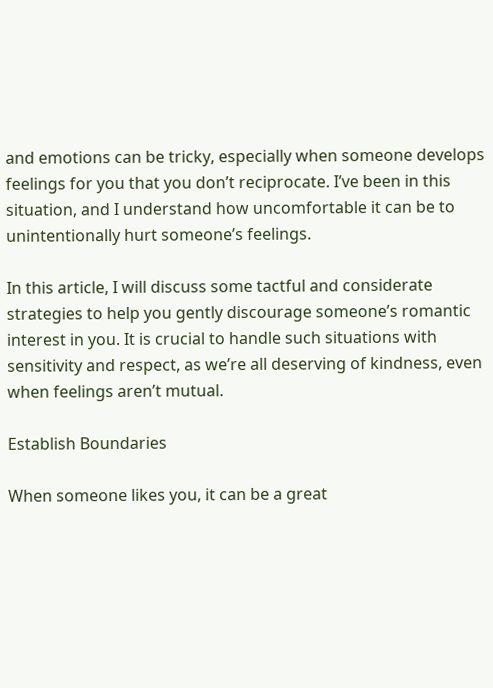and emotions can be tricky, especially when someone develops feelings for you that you don’t reciprocate. I’ve been in this situation, and I understand how uncomfortable it can be to unintentionally hurt someone’s feelings.

In this article, I will discuss some tactful and considerate strategies to help you gently discourage someone’s romantic interest in you. It is crucial to handle such situations with sensitivity and respect, as we’re all deserving of kindness, even when feelings aren’t mutual.

Establish Boundaries

When someone likes you, it can be a great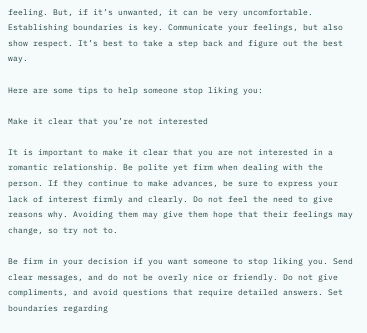feeling. But, if it’s unwanted, it can be very uncomfortable. Establishing boundaries is key. Communicate your feelings, but also show respect. It’s best to take a step back and figure out the best way.

Here are some tips to help someone stop liking you:

Make it clear that you’re not interested

It is important to make it clear that you are not interested in a romantic relationship. Be polite yet firm when dealing with the person. If they continue to make advances, be sure to express your lack of interest firmly and clearly. Do not feel the need to give reasons why. Avoiding them may give them hope that their feelings may change, so try not to.

Be firm in your decision if you want someone to stop liking you. Send clear messages, and do not be overly nice or friendly. Do not give compliments, and avoid questions that require detailed answers. Set boundaries regarding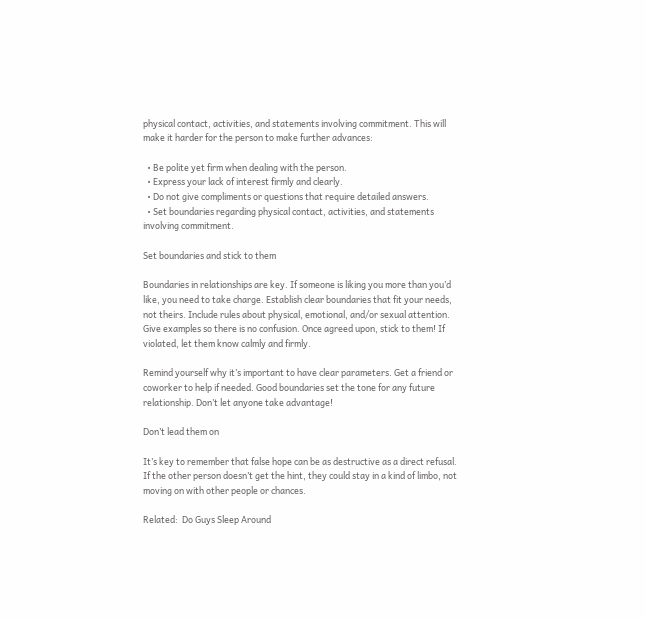physical contact, activities, and statements involving commitment. This will make it harder for the person to make further advances:

  • Be polite yet firm when dealing with the person.
  • Express your lack of interest firmly and clearly.
  • Do not give compliments or questions that require detailed answers.
  • Set boundaries regarding physical contact, activities, and statements involving commitment.

Set boundaries and stick to them

Boundaries in relationships are key. If someone is liking you more than you’d like, you need to take charge. Establish clear boundaries that fit your needs, not theirs. Include rules about physical, emotional, and/or sexual attention. Give examples so there is no confusion. Once agreed upon, stick to them! If violated, let them know calmly and firmly.

Remind yourself why it’s important to have clear parameters. Get a friend or coworker to help if needed. Good boundaries set the tone for any future relationship. Don’t let anyone take advantage!

Don’t lead them on

It’s key to remember that false hope can be as destructive as a direct refusal. If the other person doesn’t get the hint, they could stay in a kind of limbo, not moving on with other people or chances.

Related:  Do Guys Sleep Around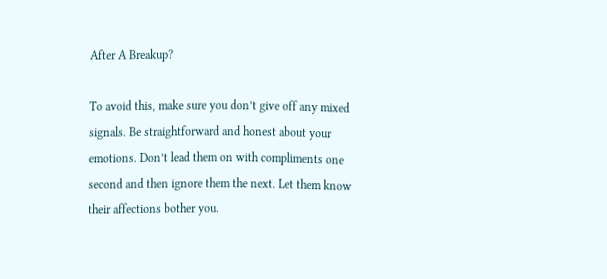After A Breakup?

To avoid this, make sure you don’t give off any mixed signals. Be straightforward and honest about your emotions. Don’t lead them on with compliments one second and then ignore them the next. Let them know their affections bother you.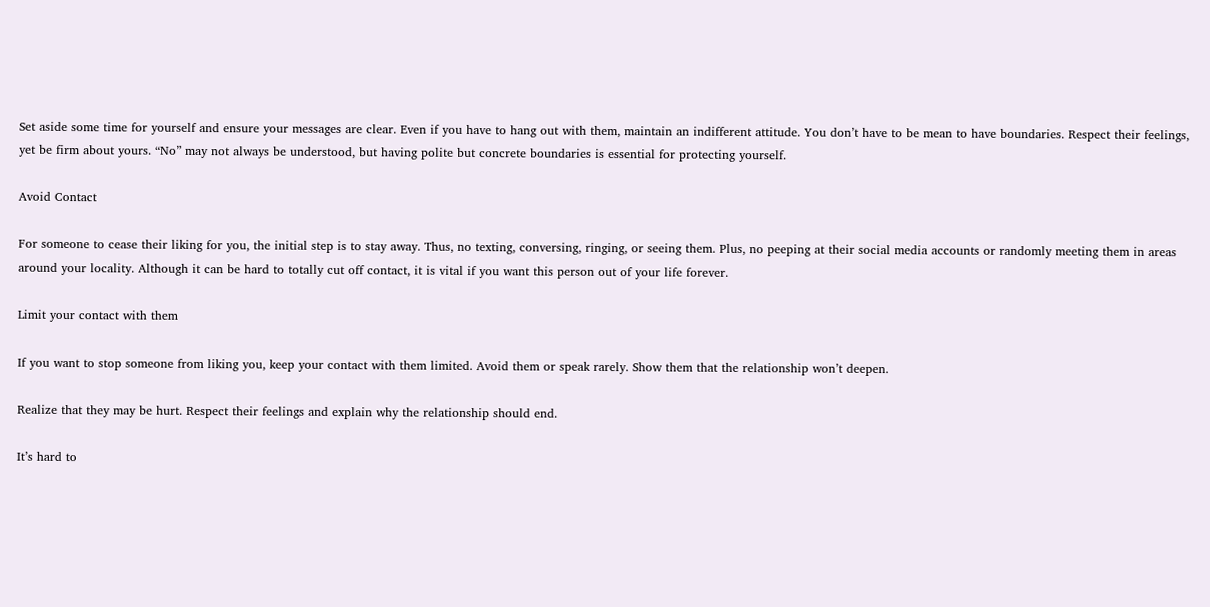Set aside some time for yourself and ensure your messages are clear. Even if you have to hang out with them, maintain an indifferent attitude. You don’t have to be mean to have boundaries. Respect their feelings, yet be firm about yours. “No” may not always be understood, but having polite but concrete boundaries is essential for protecting yourself.

Avoid Contact

For someone to cease their liking for you, the initial step is to stay away. Thus, no texting, conversing, ringing, or seeing them. Plus, no peeping at their social media accounts or randomly meeting them in areas around your locality. Although it can be hard to totally cut off contact, it is vital if you want this person out of your life forever.

Limit your contact with them

If you want to stop someone from liking you, keep your contact with them limited. Avoid them or speak rarely. Show them that the relationship won’t deepen.

Realize that they may be hurt. Respect their feelings and explain why the relationship should end.

It’s hard to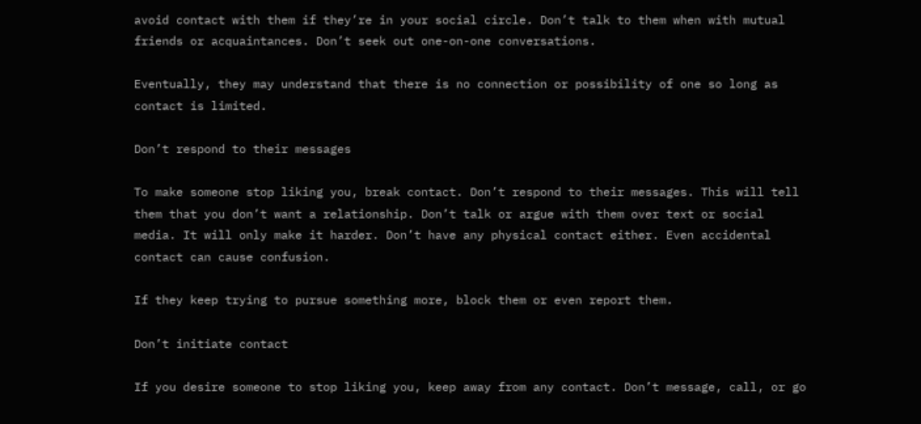avoid contact with them if they’re in your social circle. Don’t talk to them when with mutual friends or acquaintances. Don’t seek out one-on-one conversations.

Eventually, they may understand that there is no connection or possibility of one so long as contact is limited.

Don’t respond to their messages

To make someone stop liking you, break contact. Don’t respond to their messages. This will tell them that you don’t want a relationship. Don’t talk or argue with them over text or social media. It will only make it harder. Don’t have any physical contact either. Even accidental contact can cause confusion.

If they keep trying to pursue something more, block them or even report them.

Don’t initiate contact

If you desire someone to stop liking you, keep away from any contact. Don’t message, call, or go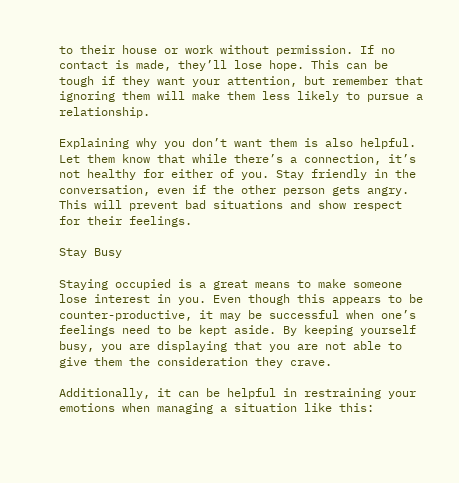to their house or work without permission. If no contact is made, they’ll lose hope. This can be tough if they want your attention, but remember that ignoring them will make them less likely to pursue a relationship.

Explaining why you don’t want them is also helpful. Let them know that while there’s a connection, it’s not healthy for either of you. Stay friendly in the conversation, even if the other person gets angry. This will prevent bad situations and show respect for their feelings.

Stay Busy

Staying occupied is a great means to make someone lose interest in you. Even though this appears to be counter-productive, it may be successful when one’s feelings need to be kept aside. By keeping yourself busy, you are displaying that you are not able to give them the consideration they crave.

Additionally, it can be helpful in restraining your emotions when managing a situation like this: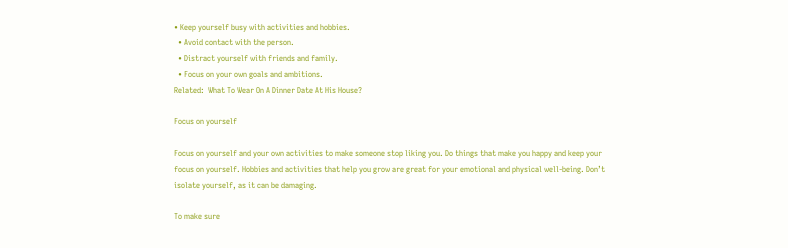• Keep yourself busy with activities and hobbies.
  • Avoid contact with the person.
  • Distract yourself with friends and family.
  • Focus on your own goals and ambitions.
Related:  What To Wear On A Dinner Date At His House?

Focus on yourself

Focus on yourself and your own activities to make someone stop liking you. Do things that make you happy and keep your focus on yourself. Hobbies and activities that help you grow are great for your emotional and physical well-being. Don’t isolate yourself, as it can be damaging.

To make sure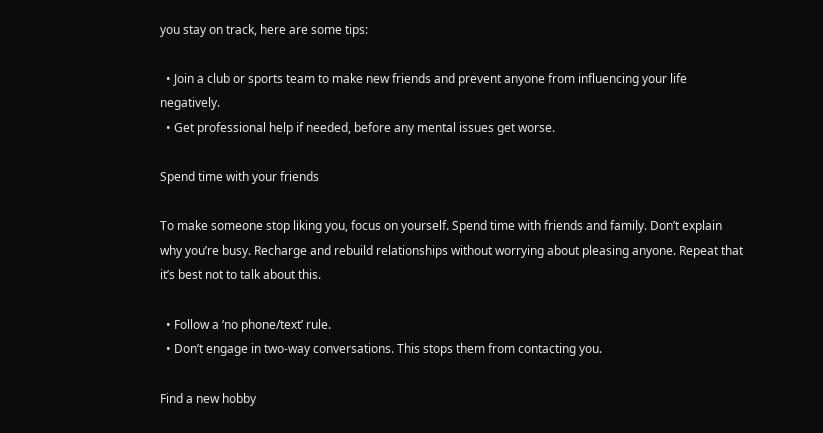you stay on track, here are some tips:

  • Join a club or sports team to make new friends and prevent anyone from influencing your life negatively.
  • Get professional help if needed, before any mental issues get worse.

Spend time with your friends

To make someone stop liking you, focus on yourself. Spend time with friends and family. Don’t explain why you’re busy. Recharge and rebuild relationships without worrying about pleasing anyone. Repeat that it’s best not to talk about this.

  • Follow a ‘no phone/text’ rule.
  • Don’t engage in two-way conversations. This stops them from contacting you.

Find a new hobby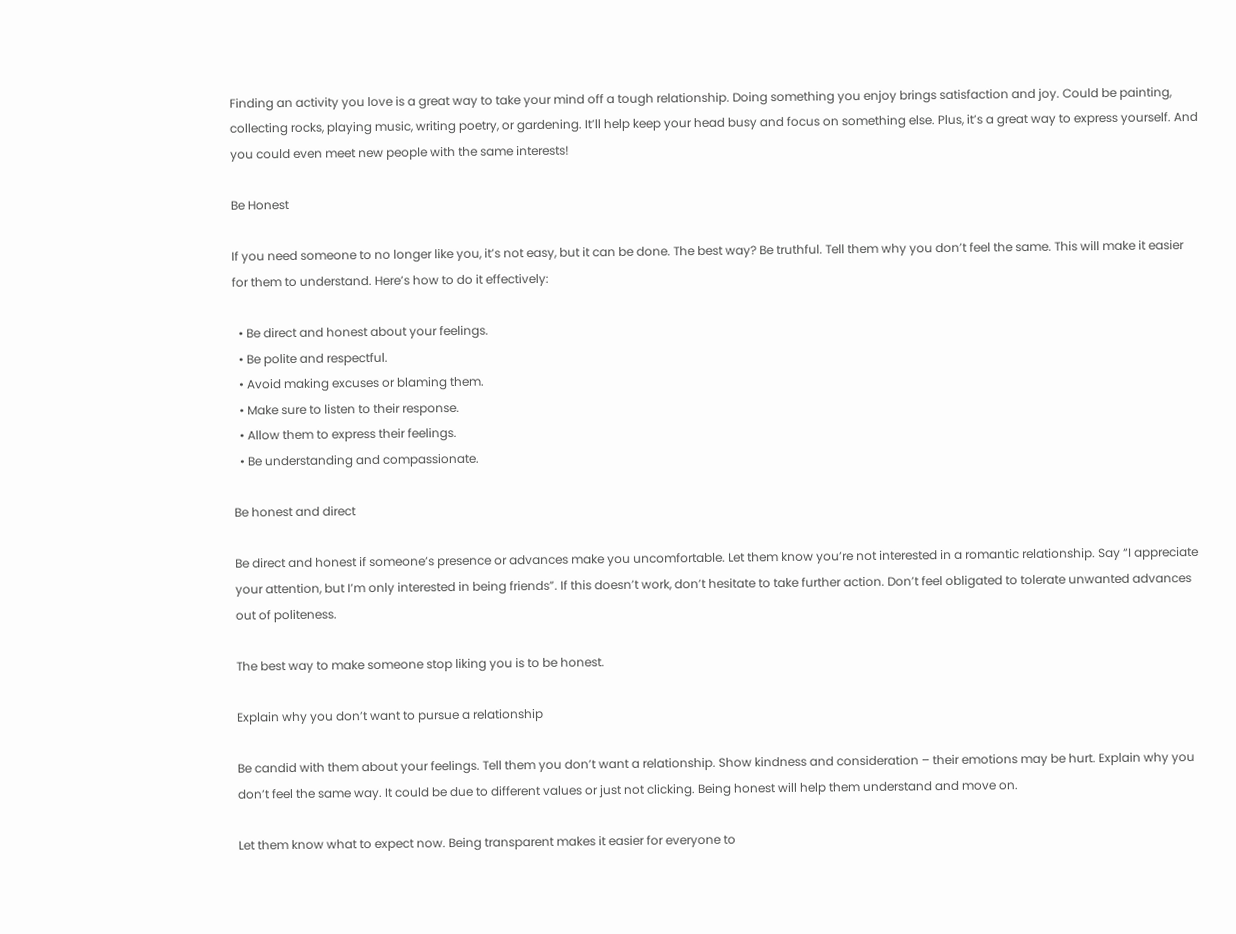Finding an activity you love is a great way to take your mind off a tough relationship. Doing something you enjoy brings satisfaction and joy. Could be painting, collecting rocks, playing music, writing poetry, or gardening. It’ll help keep your head busy and focus on something else. Plus, it’s a great way to express yourself. And you could even meet new people with the same interests!

Be Honest

If you need someone to no longer like you, it’s not easy, but it can be done. The best way? Be truthful. Tell them why you don’t feel the same. This will make it easier for them to understand. Here’s how to do it effectively:

  • Be direct and honest about your feelings.
  • Be polite and respectful.
  • Avoid making excuses or blaming them.
  • Make sure to listen to their response.
  • Allow them to express their feelings.
  • Be understanding and compassionate.

Be honest and direct

Be direct and honest if someone’s presence or advances make you uncomfortable. Let them know you’re not interested in a romantic relationship. Say “I appreciate your attention, but I’m only interested in being friends”. If this doesn’t work, don’t hesitate to take further action. Don’t feel obligated to tolerate unwanted advances out of politeness.

The best way to make someone stop liking you is to be honest.

Explain why you don’t want to pursue a relationship

Be candid with them about your feelings. Tell them you don’t want a relationship. Show kindness and consideration – their emotions may be hurt. Explain why you don’t feel the same way. It could be due to different values or just not clicking. Being honest will help them understand and move on.

Let them know what to expect now. Being transparent makes it easier for everyone to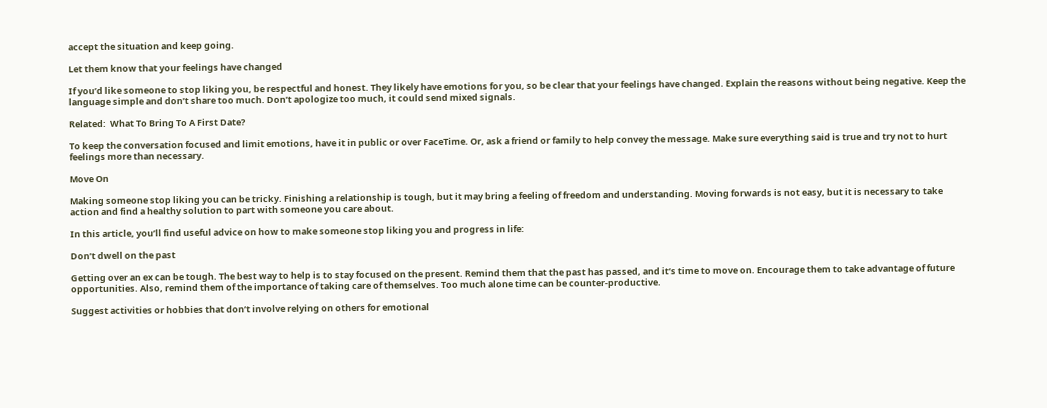accept the situation and keep going.

Let them know that your feelings have changed

If you’d like someone to stop liking you, be respectful and honest. They likely have emotions for you, so be clear that your feelings have changed. Explain the reasons without being negative. Keep the language simple and don’t share too much. Don’t apologize too much, it could send mixed signals.

Related:  What To Bring To A First Date?

To keep the conversation focused and limit emotions, have it in public or over FaceTime. Or, ask a friend or family to help convey the message. Make sure everything said is true and try not to hurt feelings more than necessary.

Move On

Making someone stop liking you can be tricky. Finishing a relationship is tough, but it may bring a feeling of freedom and understanding. Moving forwards is not easy, but it is necessary to take action and find a healthy solution to part with someone you care about.

In this article, you’ll find useful advice on how to make someone stop liking you and progress in life:

Don’t dwell on the past

Getting over an ex can be tough. The best way to help is to stay focused on the present. Remind them that the past has passed, and it’s time to move on. Encourage them to take advantage of future opportunities. Also, remind them of the importance of taking care of themselves. Too much alone time can be counter-productive.

Suggest activities or hobbies that don’t involve relying on others for emotional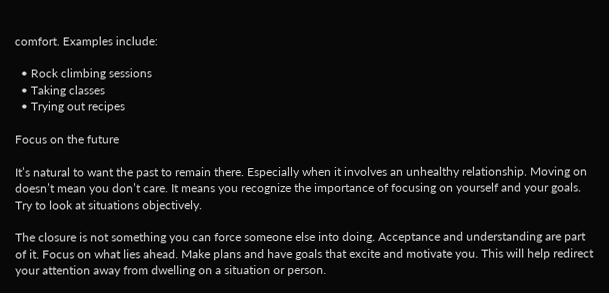comfort. Examples include:

  • Rock climbing sessions
  • Taking classes
  • Trying out recipes

Focus on the future

It’s natural to want the past to remain there. Especially when it involves an unhealthy relationship. Moving on doesn’t mean you don’t care. It means you recognize the importance of focusing on yourself and your goals. Try to look at situations objectively.

The closure is not something you can force someone else into doing. Acceptance and understanding are part of it. Focus on what lies ahead. Make plans and have goals that excite and motivate you. This will help redirect your attention away from dwelling on a situation or person.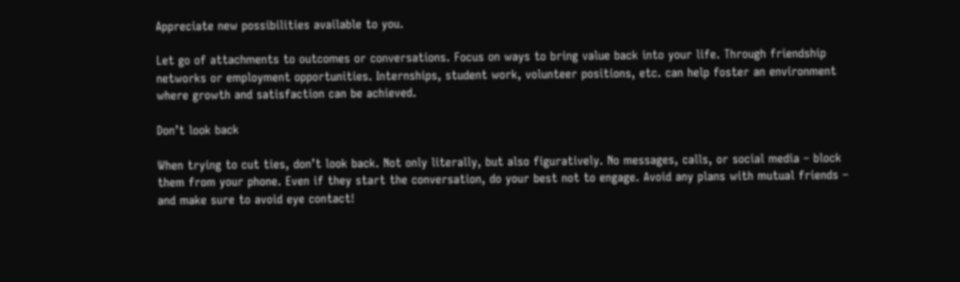Appreciate new possibilities available to you.

Let go of attachments to outcomes or conversations. Focus on ways to bring value back into your life. Through friendship networks or employment opportunities. Internships, student work, volunteer positions, etc. can help foster an environment where growth and satisfaction can be achieved.

Don’t look back

When trying to cut ties, don’t look back. Not only literally, but also figuratively. No messages, calls, or social media – block them from your phone. Even if they start the conversation, do your best not to engage. Avoid any plans with mutual friends – and make sure to avoid eye contact!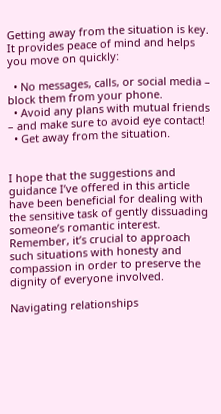Getting away from the situation is key. It provides peace of mind and helps you move on quickly:

  • No messages, calls, or social media – block them from your phone.
  • Avoid any plans with mutual friends – and make sure to avoid eye contact!
  • Get away from the situation.


I hope that the suggestions and guidance I’ve offered in this article have been beneficial for dealing with the sensitive task of gently dissuading someone’s romantic interest. Remember, it’s crucial to approach such situations with honesty and compassion in order to preserve the dignity of everyone involved.

Navigating relationships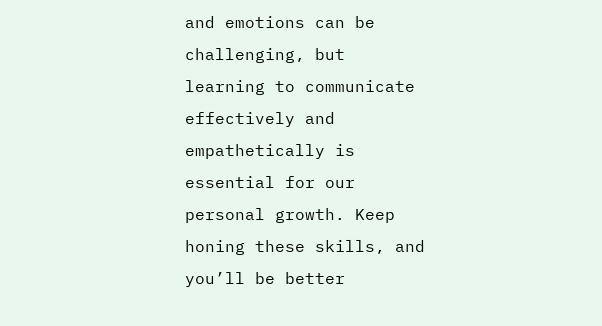and emotions can be challenging, but learning to communicate effectively and empathetically is essential for our personal growth. Keep honing these skills, and you’ll be better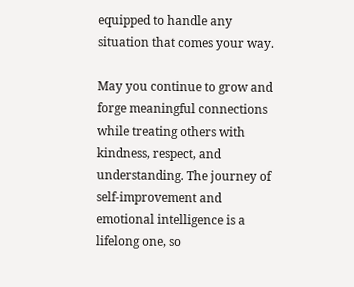equipped to handle any situation that comes your way.

May you continue to grow and forge meaningful connections while treating others with kindness, respect, and understanding. The journey of self-improvement and emotional intelligence is a lifelong one, so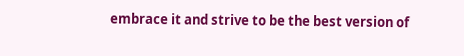embrace it and strive to be the best version of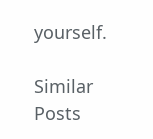yourself.

Similar Posts